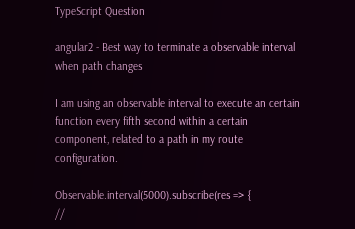TypeScript Question

angular2 - Best way to terminate a observable interval when path changes

I am using an observable interval to execute an certain function every fifth second within a certain component, related to a path in my route configuration.

Observable.interval(5000).subscribe(res => {
//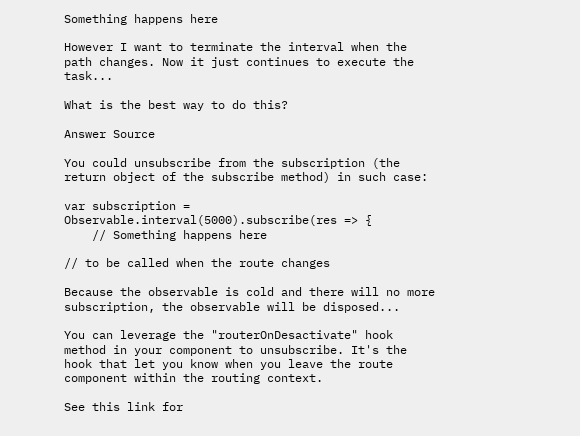Something happens here

However I want to terminate the interval when the path changes. Now it just continues to execute the task...

What is the best way to do this?

Answer Source

You could unsubscribe from the subscription (the return object of the subscribe method) in such case:

var subscription = Observable.interval(5000).subscribe(res => {
    // Something happens here

// to be called when the route changes

Because the observable is cold and there will no more subscription, the observable will be disposed...

You can leverage the "routerOnDesactivate" hook method in your component to unsubscribe. It's the hook that let you know when you leave the route component within the routing context.

See this link for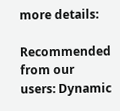more details:

Recommended from our users: Dynamic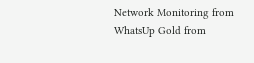Network Monitoring from WhatsUp Gold from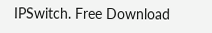IPSwitch. Free Download